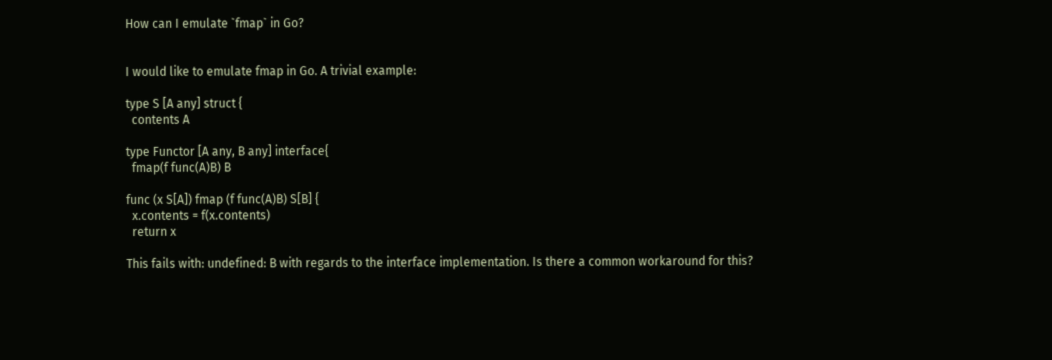How can I emulate `fmap` in Go?


I would like to emulate fmap in Go. A trivial example:

type S [A any] struct {
  contents A

type Functor [A any, B any] interface{
  fmap(f func(A)B) B

func (x S[A]) fmap (f func(A)B) S[B] {
  x.contents = f(x.contents)
  return x

This fails with: undefined: B with regards to the interface implementation. Is there a common workaround for this?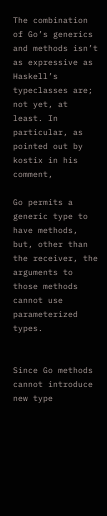The combination of Go’s generics and methods isn’t as expressive as Haskell’s typeclasses are; not yet, at least. In particular, as pointed out by kostix in his comment,

Go permits a generic type to have methods, but, other than the receiver, the arguments to those methods cannot use parameterized types.


Since Go methods cannot introduce new type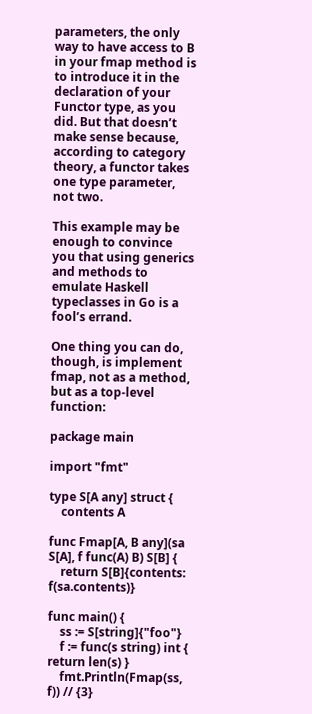parameters, the only way to have access to B in your fmap method is to introduce it in the declaration of your Functor type, as you did. But that doesn’t make sense because, according to category theory, a functor takes one type parameter, not two.

This example may be enough to convince you that using generics and methods to emulate Haskell typeclasses in Go is a fool’s errand.

One thing you can do, though, is implement fmap, not as a method, but as a top-level function:

package main

import "fmt"

type S[A any] struct {
    contents A

func Fmap[A, B any](sa S[A], f func(A) B) S[B] {
    return S[B]{contents: f(sa.contents)}

func main() {
    ss := S[string]{"foo"}
    f := func(s string) int { return len(s) }
    fmt.Println(Fmap(ss, f)) // {3}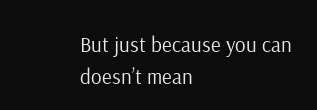But just because you can doesn’t mean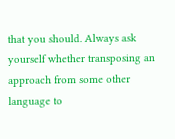that you should. Always ask yourself whether transposing an approach from some other language to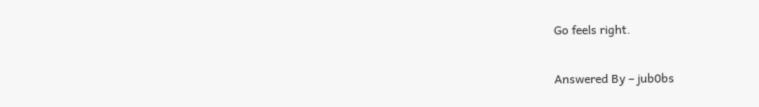Go feels right.

Answered By – jub0bs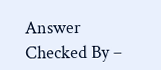Answer Checked By –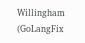Willingham (GoLangFix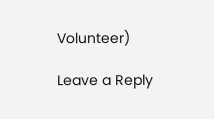Volunteer)

Leave a Reply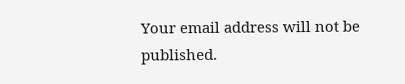Your email address will not be published.